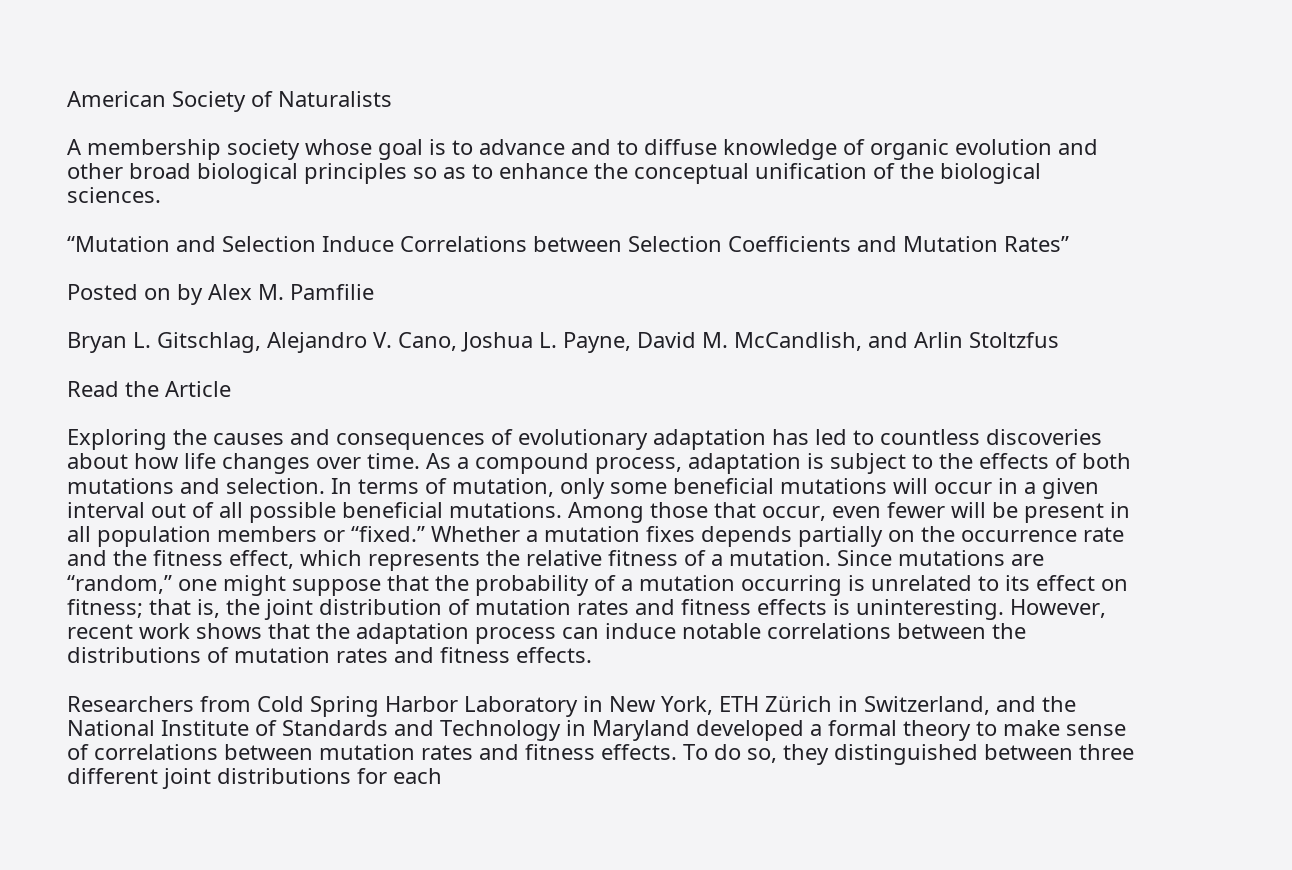American Society of Naturalists

A membership society whose goal is to advance and to diffuse knowledge of organic evolution and other broad biological principles so as to enhance the conceptual unification of the biological sciences.

“Mutation and Selection Induce Correlations between Selection Coefficients and Mutation Rates”

Posted on by Alex M. Pamfilie

Bryan L. Gitschlag, Alejandro V. Cano, Joshua L. Payne, David M. McCandlish, and Arlin Stoltzfus

Read the Article

Exploring the causes and consequences of evolutionary adaptation has led to countless discoveries about how life changes over time. As a compound process, adaptation is subject to the effects of both mutations and selection. In terms of mutation, only some beneficial mutations will occur in a given interval out of all possible beneficial mutations. Among those that occur, even fewer will be present in all population members or “fixed.” Whether a mutation fixes depends partially on the occurrence rate and the fitness effect, which represents the relative fitness of a mutation. Since mutations are “random,” one might suppose that the probability of a mutation occurring is unrelated to its effect on fitness; that is, the joint distribution of mutation rates and fitness effects is uninteresting. However, recent work shows that the adaptation process can induce notable correlations between the distributions of mutation rates and fitness effects.

Researchers from Cold Spring Harbor Laboratory in New York, ETH Zürich in Switzerland, and the National Institute of Standards and Technology in Maryland developed a formal theory to make sense of correlations between mutation rates and fitness effects. To do so, they distinguished between three different joint distributions for each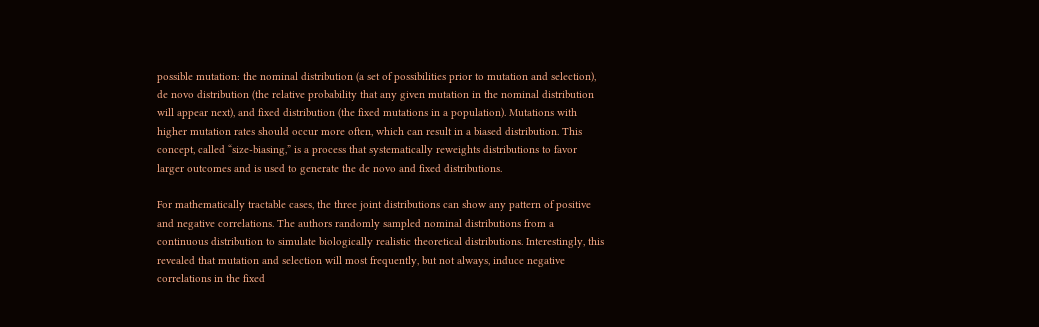possible mutation: the nominal distribution (a set of possibilities prior to mutation and selection), de novo distribution (the relative probability that any given mutation in the nominal distribution will appear next), and fixed distribution (the fixed mutations in a population). Mutations with higher mutation rates should occur more often, which can result in a biased distribution. This concept, called “size-biasing,” is a process that systematically reweights distributions to favor larger outcomes and is used to generate the de novo and fixed distributions.

For mathematically tractable cases, the three joint distributions can show any pattern of positive and negative correlations. The authors randomly sampled nominal distributions from a continuous distribution to simulate biologically realistic theoretical distributions. Interestingly, this revealed that mutation and selection will most frequently, but not always, induce negative correlations in the fixed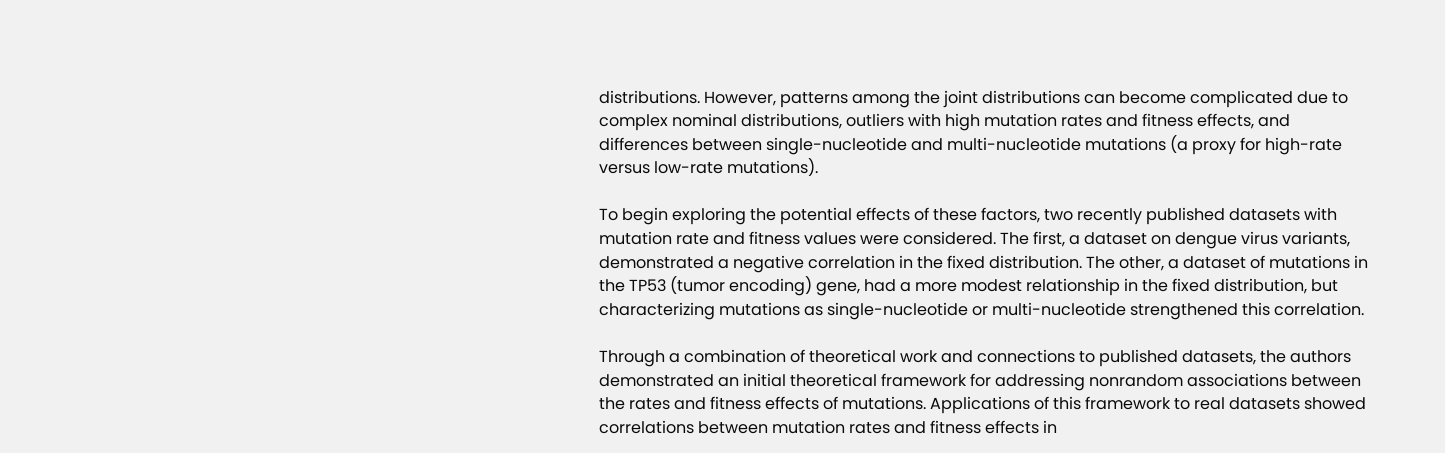distributions. However, patterns among the joint distributions can become complicated due to complex nominal distributions, outliers with high mutation rates and fitness effects, and differences between single-nucleotide and multi-nucleotide mutations (a proxy for high-rate versus low-rate mutations).

To begin exploring the potential effects of these factors, two recently published datasets with mutation rate and fitness values were considered. The first, a dataset on dengue virus variants, demonstrated a negative correlation in the fixed distribution. The other, a dataset of mutations in the TP53 (tumor encoding) gene, had a more modest relationship in the fixed distribution, but characterizing mutations as single-nucleotide or multi-nucleotide strengthened this correlation.

Through a combination of theoretical work and connections to published datasets, the authors demonstrated an initial theoretical framework for addressing nonrandom associations between the rates and fitness effects of mutations. Applications of this framework to real datasets showed correlations between mutation rates and fitness effects in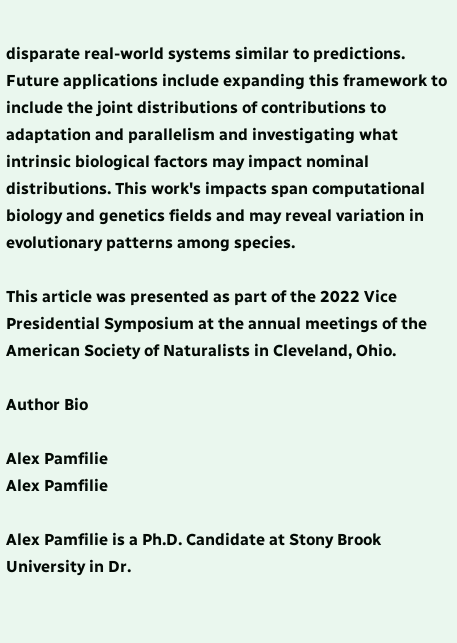disparate real-world systems similar to predictions. Future applications include expanding this framework to include the joint distributions of contributions to adaptation and parallelism and investigating what intrinsic biological factors may impact nominal distributions. This work's impacts span computational biology and genetics fields and may reveal variation in evolutionary patterns among species.

This article was presented as part of the 2022 Vice Presidential Symposium at the annual meetings of the American Society of Naturalists in Cleveland, Ohio.

Author Bio

Alex Pamfilie
Alex Pamfilie

Alex Pamfilie is a Ph.D. Candidate at Stony Brook University in Dr.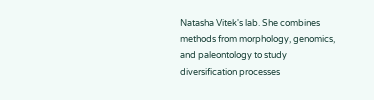Natasha Vitek's lab. She combines methods from morphology, genomics, and paleontology to study diversification processes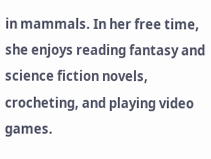in mammals. In her free time, she enjoys reading fantasy and science fiction novels, crocheting, and playing video games.